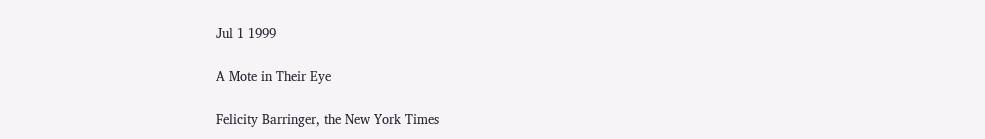Jul 1 1999

A Mote in Their Eye

Felicity Barringer, the New York Times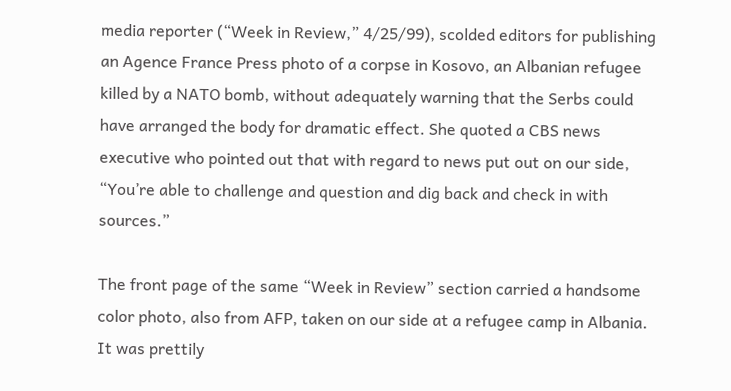media reporter (“Week in Review,” 4/25/99), scolded editors for publishing an Agence France Press photo of a corpse in Kosovo, an Albanian refugee killed by a NATO bomb, without adequately warning that the Serbs could have arranged the body for dramatic effect. She quoted a CBS news executive who pointed out that with regard to news put out on our side, “You’re able to challenge and question and dig back and check in with sources.”

The front page of the same “Week in Review” section carried a handsome color photo, also from AFP, taken on our side at a refugee camp in Albania. It was prettily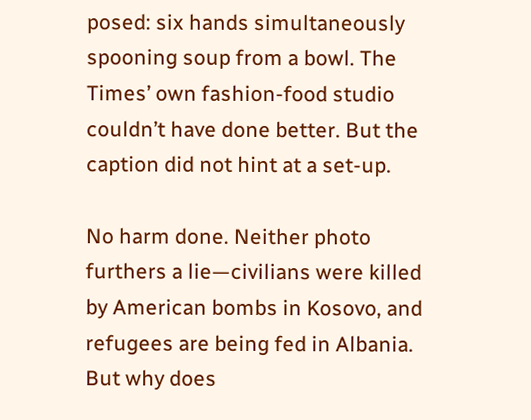posed: six hands simultaneously spooning soup from a bowl. The Times’ own fashion-food studio couldn’t have done better. But the caption did not hint at a set-up.

No harm done. Neither photo furthers a lie—civilians were killed by American bombs in Kosovo, and refugees are being fed in Albania. But why does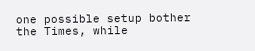one possible setup bother the Times, while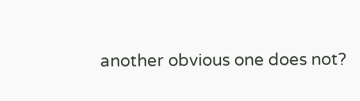another obvious one does not?